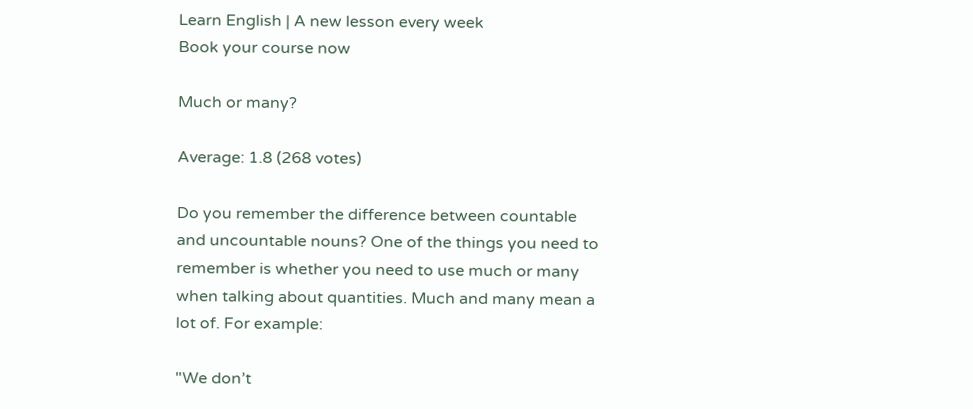Learn English | A new lesson every week
Book your course now

Much or many?

Average: 1.8 (268 votes)

Do you remember the difference between countable and uncountable nouns? One of the things you need to remember is whether you need to use much or many
when talking about quantities. Much and many mean a lot of. For example:

"We don’t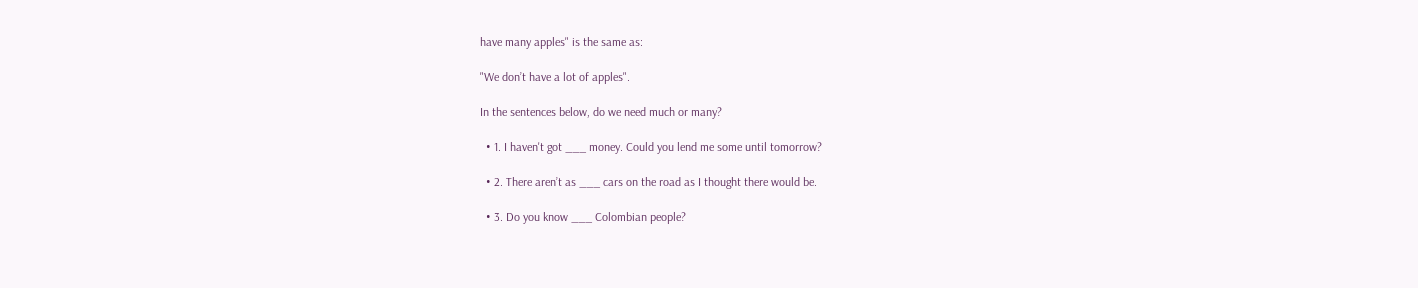have many apples" is the same as:

"We don’t have a lot of apples".

In the sentences below, do we need much or many?

  • 1. I haven't got ___ money. Could you lend me some until tomorrow?

  • 2. There aren’t as ___ cars on the road as I thought there would be.

  • 3. Do you know ___ Colombian people?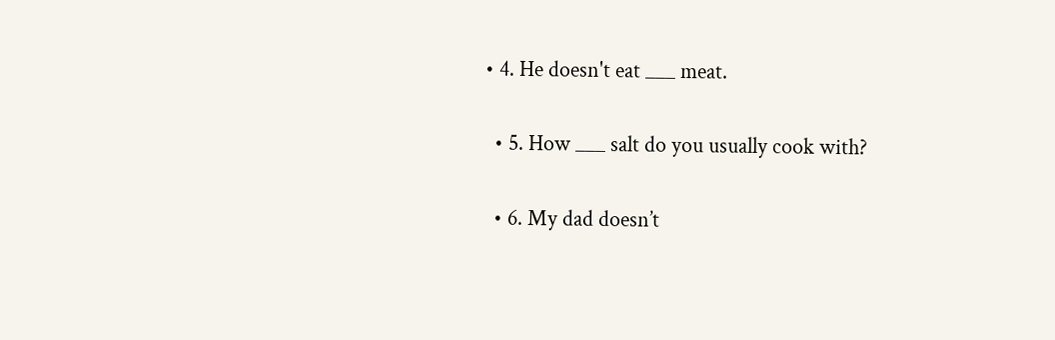• 4. He doesn't eat ___ meat.

  • 5. How ___ salt do you usually cook with?

  • 6. My dad doesn’t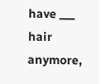have ___ hair anymore,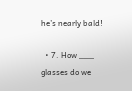he’s nearly bald!

  • 7. How ___ glasses do we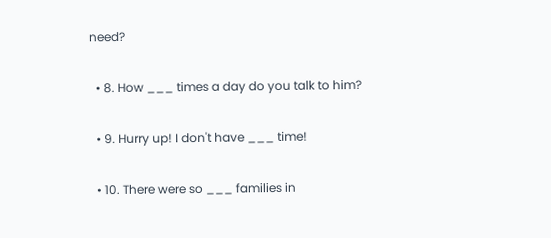need?

  • 8. How ___ times a day do you talk to him?

  • 9. Hurry up! I don't have ___ time!

  • 10. There were so ___ families in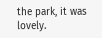the park, it was lovely.